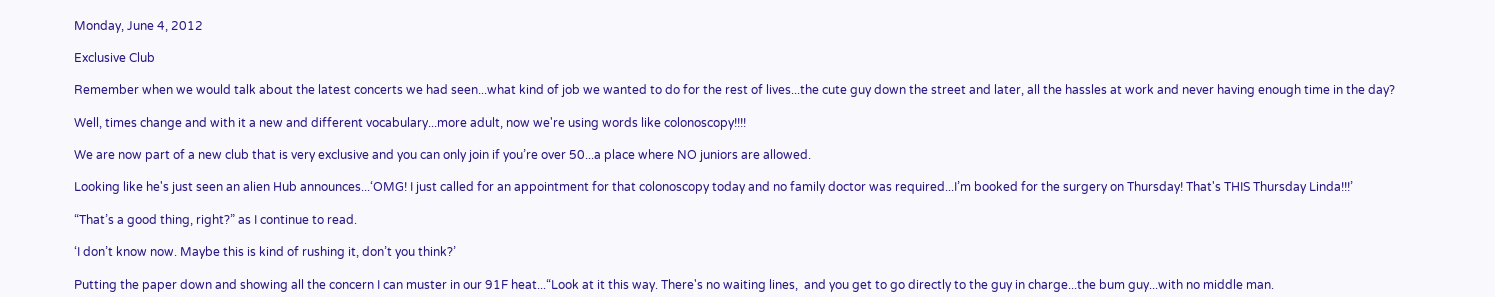Monday, June 4, 2012

Exclusive Club

Remember when we would talk about the latest concerts we had seen...what kind of job we wanted to do for the rest of lives...the cute guy down the street and later, all the hassles at work and never having enough time in the day?

Well, times change and with it a new and different vocabulary...more adult, now we're using words like colonoscopy!!!!

We are now part of a new club that is very exclusive and you can only join if you’re over 50...a place where NO juniors are allowed.

Looking like he's just seen an alien Hub announces...‘OMG! I just called for an appointment for that colonoscopy today and no family doctor was required...I’m booked for the surgery on Thursday! That's THIS Thursday Linda!!!’

“That’s a good thing, right?” as I continue to read.

‘I don’t know now. Maybe this is kind of rushing it, don’t you think?’

Putting the paper down and showing all the concern I can muster in our 91F heat...“Look at it this way. There's no waiting lines,  and you get to go directly to the guy in charge...the bum guy...with no middle man.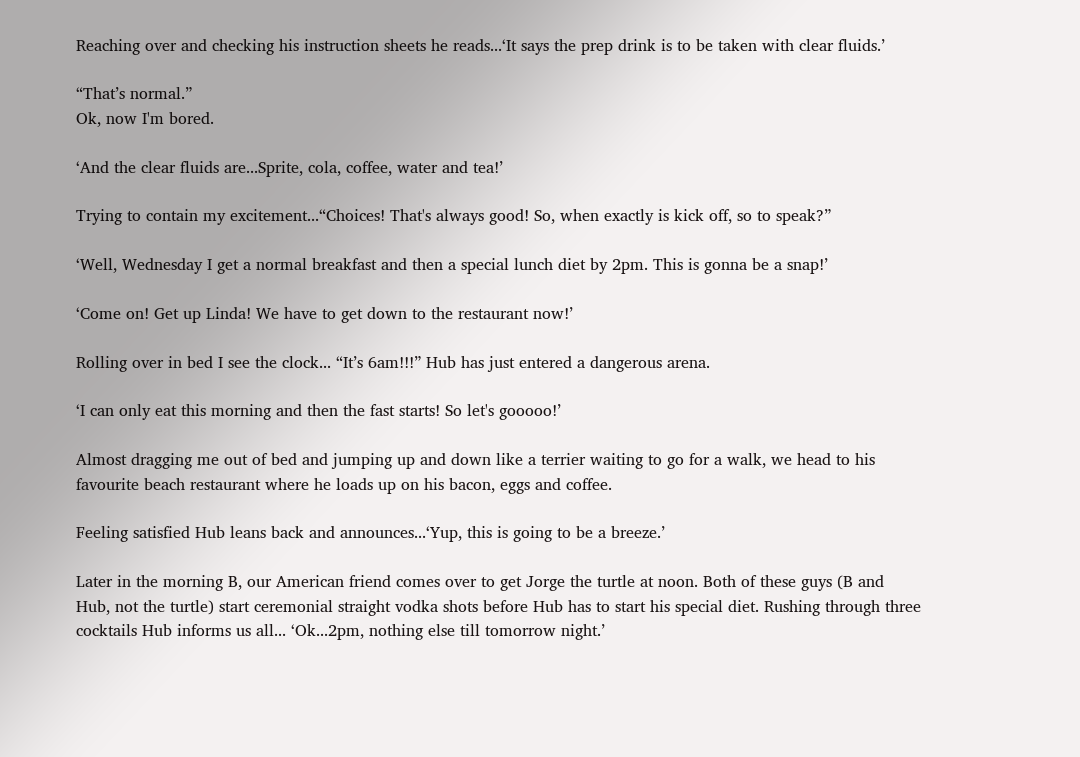Reaching over and checking his instruction sheets he reads...‘It says the prep drink is to be taken with clear fluids.’

“That’s normal.”
Ok, now I'm bored.

‘And the clear fluids are...Sprite, cola, coffee, water and tea!’

Trying to contain my excitement...“Choices! That's always good! So, when exactly is kick off, so to speak?”

‘Well, Wednesday I get a normal breakfast and then a special lunch diet by 2pm. This is gonna be a snap!’

‘Come on! Get up Linda! We have to get down to the restaurant now!’

Rolling over in bed I see the clock... “It’s 6am!!!” Hub has just entered a dangerous arena.

‘I can only eat this morning and then the fast starts! So let's gooooo!’

Almost dragging me out of bed and jumping up and down like a terrier waiting to go for a walk, we head to his favourite beach restaurant where he loads up on his bacon, eggs and coffee.

Feeling satisfied Hub leans back and announces...‘Yup, this is going to be a breeze.’

Later in the morning B, our American friend comes over to get Jorge the turtle at noon. Both of these guys (B and Hub, not the turtle) start ceremonial straight vodka shots before Hub has to start his special diet. Rushing through three cocktails Hub informs us all... ‘Ok...2pm, nothing else till tomorrow night.’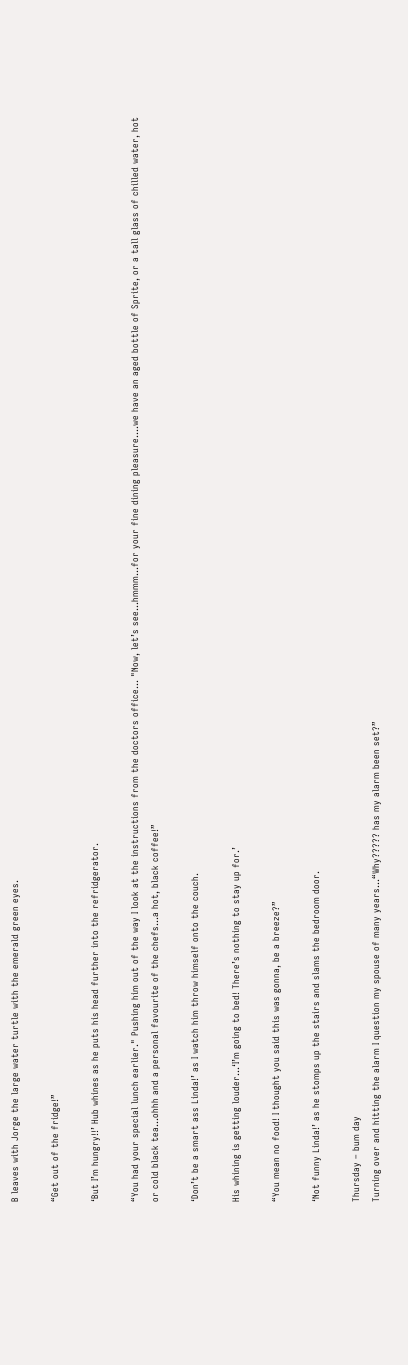B leaves with Jorge the large water turtle with the emerald green eyes.

“Get out of the fridge!”

‘But I’m hungry!!’ Hub whines as he puts his head further into the refridgerator.

“You had your special lunch earlier." Pushing him out of the way I look at the instructions from the doctors office... "Now, let’s see...hmmm...for your fine dining pleasure....we have an aged bottle of Sprite, or a tall glass of chilled water, hot or cold black tea...ohhh and a personal favourite of the chefs...a hot, black coffee!”

‘Don’t be a smart ass Linda!’ as I watch him throw himself onto the couch.

His whining is getting louder...‘I’m going to bed! There’s nothing to stay up for.’

“You mean no food! I thought you said this was gonna, be a breeze?”

‘Not funny Linda!’ as he stomps up the stairs and slams the bedroom door.

Thursday – bum day
Turning over and hitting the alarm I question my spouse of many years...“Why????? has my alarm been set?”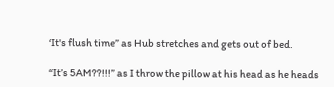‘It's flush time” as Hub stretches and gets out of bed.

“It’s 5AM??!!!” as I throw the pillow at his head as he heads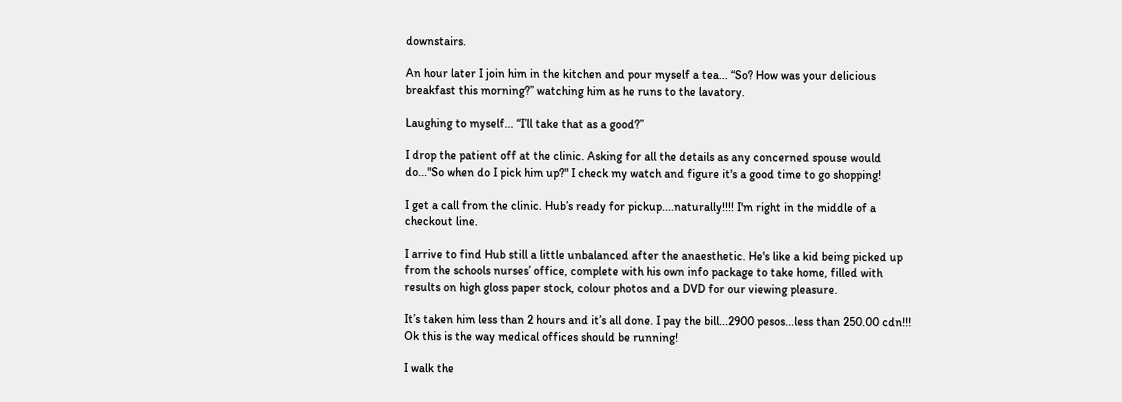downstairs.

An hour later I join him in the kitchen and pour myself a tea... “So? How was your delicious breakfast this morning?” watching him as he runs to the lavatory.

Laughing to myself... “I’ll take that as a good?”

I drop the patient off at the clinic. Asking for all the details as any concerned spouse would do..."So when do I pick him up?" I check my watch and figure it's a good time to go shopping!

I get a call from the clinic. Hub’s ready for pickup....naturally!!!! I'm right in the middle of a checkout line.

I arrive to find Hub still a little unbalanced after the anaesthetic. He's like a kid being picked up from the schools nurses’ office, complete with his own info package to take home, filled with results on high gloss paper stock, colour photos and a DVD for our viewing pleasure.

It’s taken him less than 2 hours and it’s all done. I pay the bill...2900 pesos...less than 250.00 cdn!!!
Ok this is the way medical offices should be running!

I walk the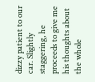dizzy patient to our car. Slightly staggering, he proceeds to give me his thoughts about the whole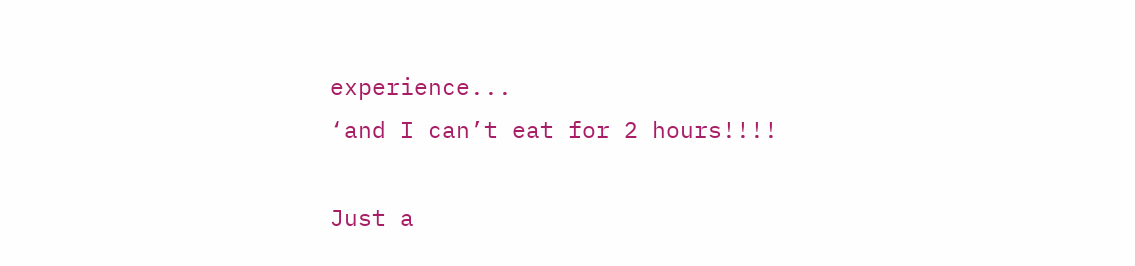experience...
‘and I can’t eat for 2 hours!!!!

Just a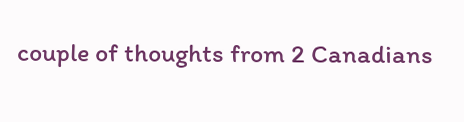couple of thoughts from 2 Canadians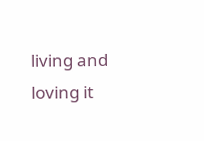living and loving it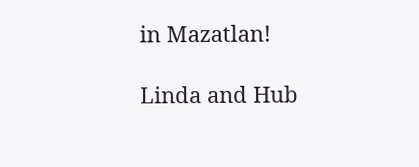in Mazatlan!

Linda and Hub